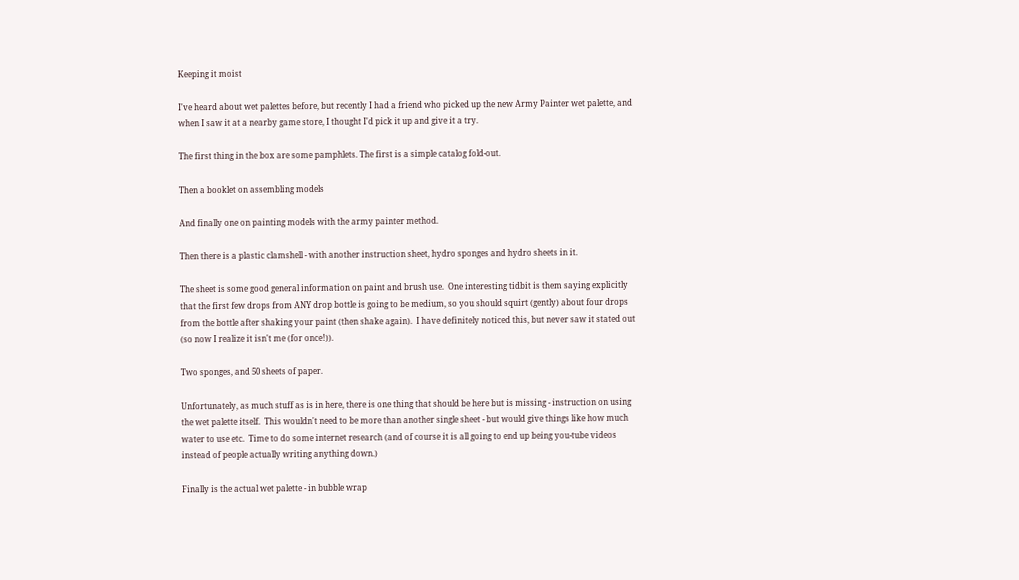Keeping it moist

I've heard about wet palettes before, but recently I had a friend who picked up the new Army Painter wet palette, and when I saw it at a nearby game store, I thought I'd pick it up and give it a try.

The first thing in the box are some pamphlets. The first is a simple catalog fold-out.

Then a booklet on assembling models

And finally one on painting models with the army painter method.

Then there is a plastic clamshell - with another instruction sheet, hydro sponges and hydro sheets in it.

The sheet is some good general information on paint and brush use.  One interesting tidbit is them saying explicitly that the first few drops from ANY drop bottle is going to be medium, so you should squirt (gently) about four drops from the bottle after shaking your paint (then shake again).  I have definitely noticed this, but never saw it stated out (so now I realize it isn't me (for once!)).

Two sponges, and 50 sheets of paper.

Unfortunately, as much stuff as is in here, there is one thing that should be here but is missing - instruction on using the wet palette itself.  This wouldn't need to be more than another single sheet - but would give things like how much water to use etc.  Time to do some internet research (and of course it is all going to end up being you-tube videos instead of people actually writing anything down.)

Finally is the actual wet palette - in bubble wrap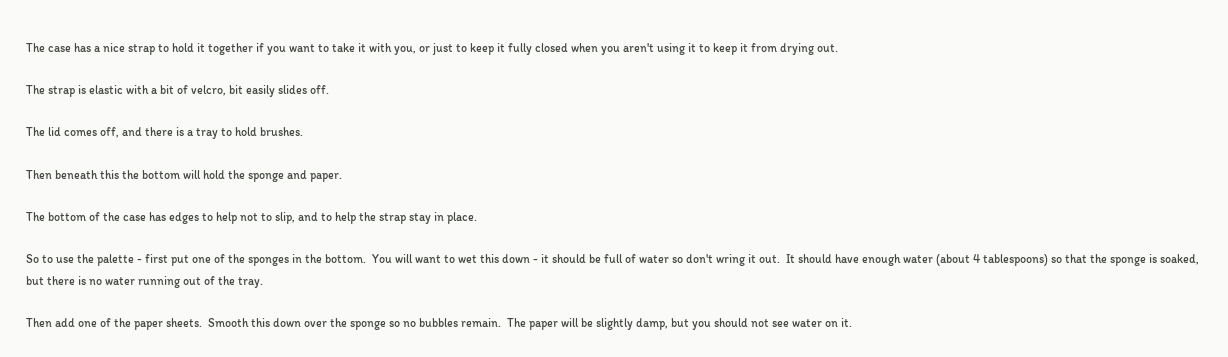The case has a nice strap to hold it together if you want to take it with you, or just to keep it fully closed when you aren't using it to keep it from drying out.

The strap is elastic with a bit of velcro, bit easily slides off.

The lid comes off, and there is a tray to hold brushes.

Then beneath this the bottom will hold the sponge and paper.

The bottom of the case has edges to help not to slip, and to help the strap stay in place.

So to use the palette - first put one of the sponges in the bottom.  You will want to wet this down - it should be full of water so don't wring it out.  It should have enough water (about 4 tablespoons) so that the sponge is soaked, but there is no water running out of the tray.

Then add one of the paper sheets.  Smooth this down over the sponge so no bubbles remain.  The paper will be slightly damp, but you should not see water on it.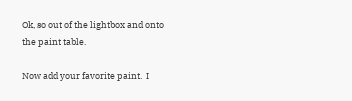Ok, so out of the lightbox and onto the paint table.

Now add your favorite paint.  I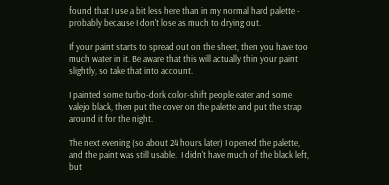found that I use a bit less here than in my normal hard palette - probably because I don't lose as much to drying out.

If your paint starts to spread out on the sheet, then you have too much water in it. Be aware that this will actually thin your paint slightly, so take that into account.

I painted some turbo-dork color-shift people eater and some valejo black, then put the cover on the palette and put the strap around it for the night.

The next evening (so about 24 hours later) I opened the palette, and the paint was still usable.  I didn't have much of the black left, but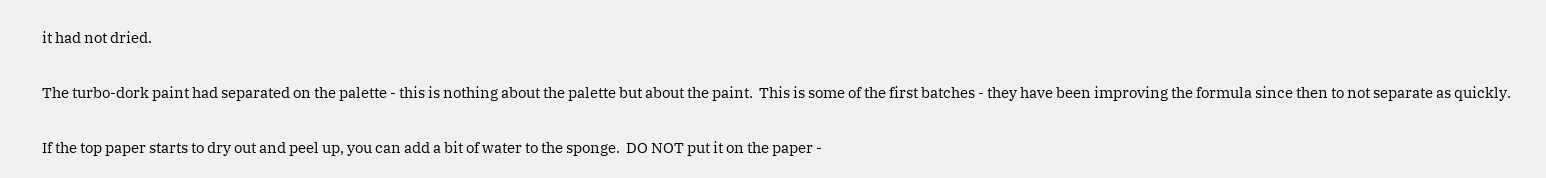it had not dried.

The turbo-dork paint had separated on the palette - this is nothing about the palette but about the paint.  This is some of the first batches - they have been improving the formula since then to not separate as quickly.

If the top paper starts to dry out and peel up, you can add a bit of water to the sponge.  DO NOT put it on the paper -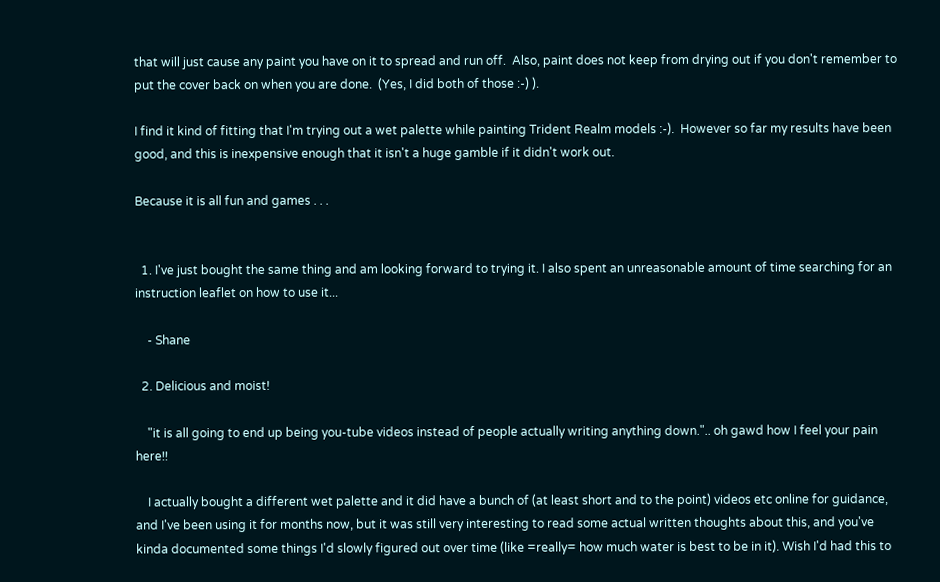that will just cause any paint you have on it to spread and run off.  Also, paint does not keep from drying out if you don't remember to put the cover back on when you are done.  (Yes, I did both of those :-) ).

I find it kind of fitting that I'm trying out a wet palette while painting Trident Realm models :-).  However so far my results have been good, and this is inexpensive enough that it isn't a huge gamble if it didn't work out.

Because it is all fun and games . . .


  1. I've just bought the same thing and am looking forward to trying it. I also spent an unreasonable amount of time searching for an instruction leaflet on how to use it...

    - Shane

  2. Delicious and moist!

    "it is all going to end up being you-tube videos instead of people actually writing anything down.".. oh gawd how I feel your pain here!!

    I actually bought a different wet palette and it did have a bunch of (at least short and to the point) videos etc online for guidance, and I've been using it for months now, but it was still very interesting to read some actual written thoughts about this, and you've kinda documented some things I'd slowly figured out over time (like =really= how much water is best to be in it). Wish I'd had this to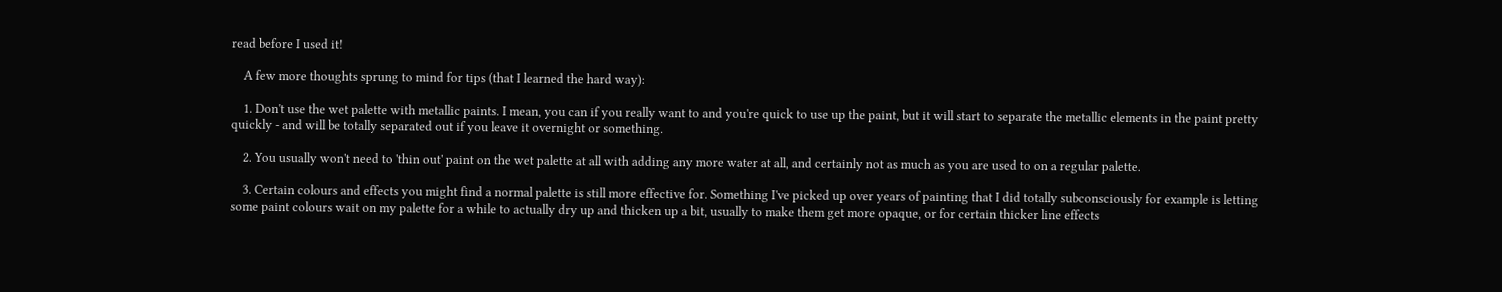read before I used it!

    A few more thoughts sprung to mind for tips (that I learned the hard way):

    1. Don't use the wet palette with metallic paints. I mean, you can if you really want to and you're quick to use up the paint, but it will start to separate the metallic elements in the paint pretty quickly - and will be totally separated out if you leave it overnight or something.

    2. You usually won't need to 'thin out' paint on the wet palette at all with adding any more water at all, and certainly not as much as you are used to on a regular palette.

    3. Certain colours and effects you might find a normal palette is still more effective for. Something I've picked up over years of painting that I did totally subconsciously for example is letting some paint colours wait on my palette for a while to actually dry up and thicken up a bit, usually to make them get more opaque, or for certain thicker line effects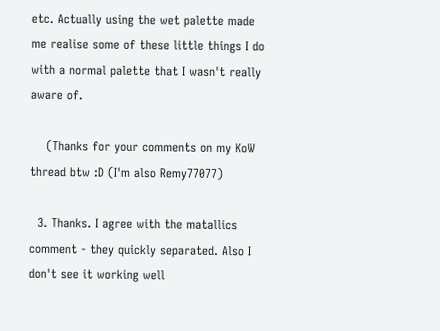etc. Actually using the wet palette made me realise some of these little things I do with a normal palette that I wasn't really aware of.

    (Thanks for your comments on my KoW thread btw :D (I'm also Remy77077)

  3. Thanks. I agree with the matallics comment - they quickly separated. Also I don't see it working well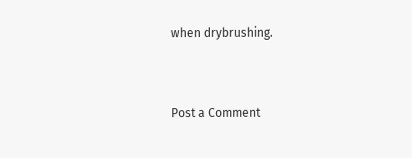when drybrushing.


Post a Comment